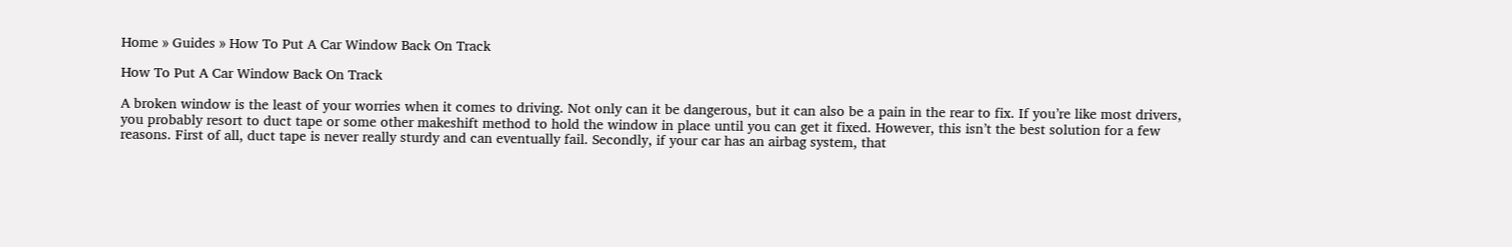Home » Guides » How To Put A Car Window Back On Track

How To Put A Car Window Back On Track

A broken window is the least of your worries when it comes to driving. Not only can it be dangerous, but it can also be a pain in the rear to fix. If you’re like most drivers, you probably resort to duct tape or some other makeshift method to hold the window in place until you can get it fixed. However, this isn’t the best solution for a few reasons. First of all, duct tape is never really sturdy and can eventually fail. Secondly, if your car has an airbag system, that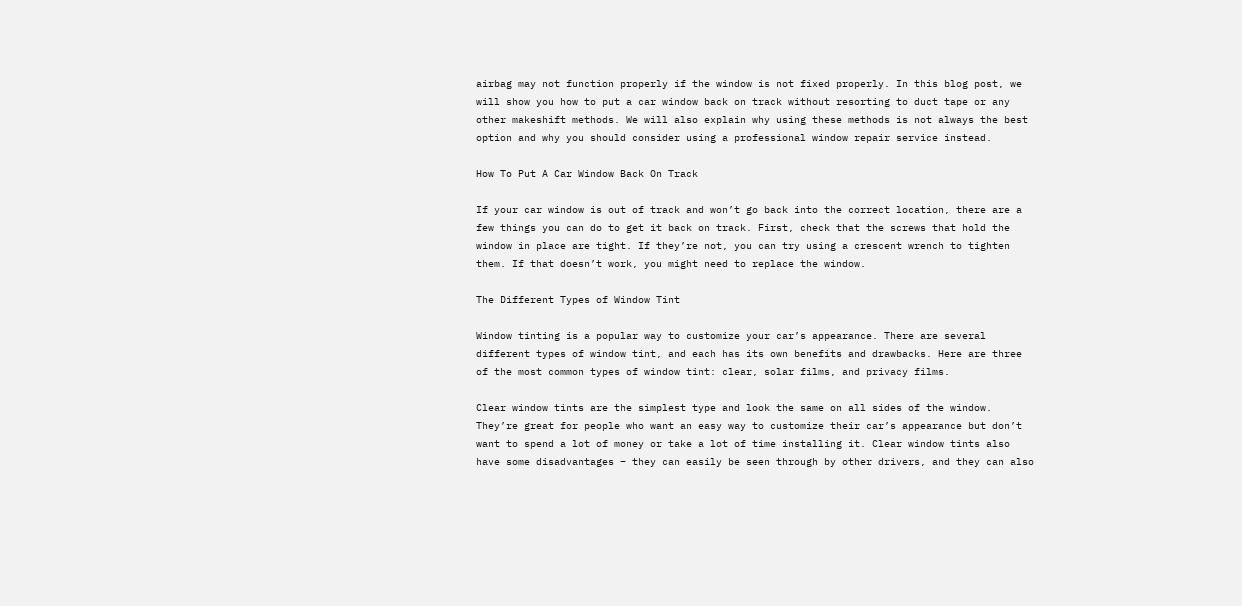airbag may not function properly if the window is not fixed properly. In this blog post, we will show you how to put a car window back on track without resorting to duct tape or any other makeshift methods. We will also explain why using these methods is not always the best option and why you should consider using a professional window repair service instead.

How To Put A Car Window Back On Track

If your car window is out of track and won’t go back into the correct location, there are a few things you can do to get it back on track. First, check that the screws that hold the window in place are tight. If they’re not, you can try using a crescent wrench to tighten them. If that doesn’t work, you might need to replace the window.

The Different Types of Window Tint

Window tinting is a popular way to customize your car’s appearance. There are several different types of window tint, and each has its own benefits and drawbacks. Here are three of the most common types of window tint: clear, solar films, and privacy films.

Clear window tints are the simplest type and look the same on all sides of the window. They’re great for people who want an easy way to customize their car’s appearance but don’t want to spend a lot of money or take a lot of time installing it. Clear window tints also have some disadvantages – they can easily be seen through by other drivers, and they can also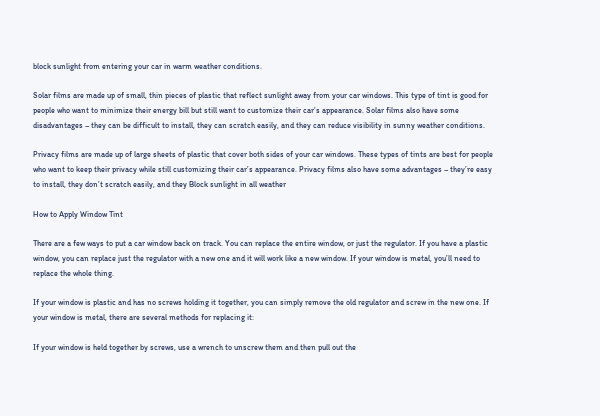block sunlight from entering your car in warm weather conditions.

Solar films are made up of small, thin pieces of plastic that reflect sunlight away from your car windows. This type of tint is good for people who want to minimize their energy bill but still want to customize their car’s appearance. Solar films also have some disadvantages – they can be difficult to install, they can scratch easily, and they can reduce visibility in sunny weather conditions.

Privacy films are made up of large sheets of plastic that cover both sides of your car windows. These types of tints are best for people who want to keep their privacy while still customizing their car’s appearance. Privacy films also have some advantages – they’re easy to install, they don’t scratch easily, and they Block sunlight in all weather

How to Apply Window Tint

There are a few ways to put a car window back on track. You can replace the entire window, or just the regulator. If you have a plastic window, you can replace just the regulator with a new one and it will work like a new window. If your window is metal, you’ll need to replace the whole thing.

If your window is plastic and has no screws holding it together, you can simply remove the old regulator and screw in the new one. If your window is metal, there are several methods for replacing it:

If your window is held together by screws, use a wrench to unscrew them and then pull out the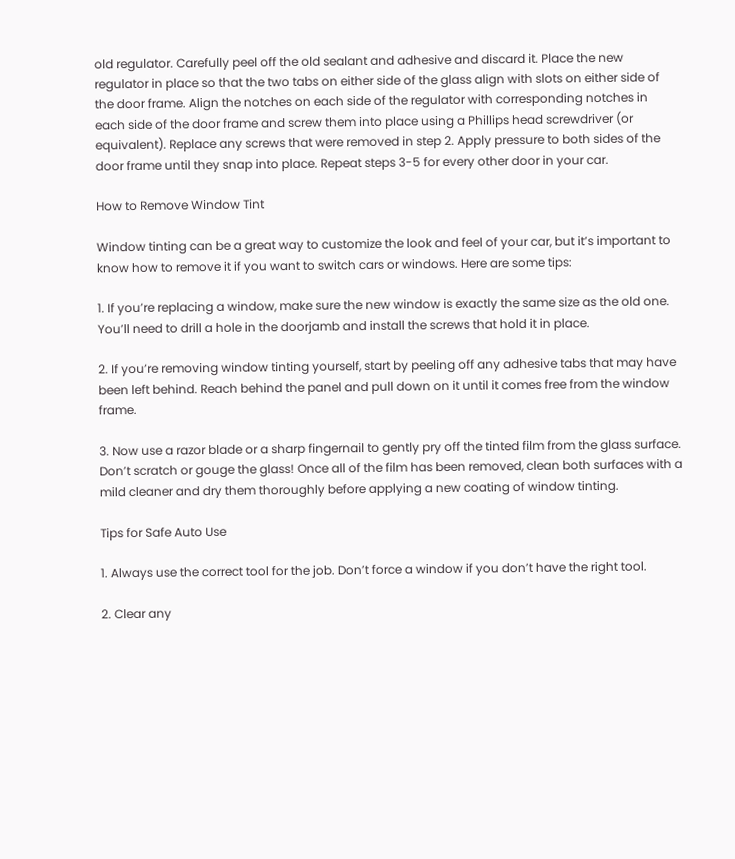old regulator. Carefully peel off the old sealant and adhesive and discard it. Place the new regulator in place so that the two tabs on either side of the glass align with slots on either side of the door frame. Align the notches on each side of the regulator with corresponding notches in each side of the door frame and screw them into place using a Phillips head screwdriver (or equivalent). Replace any screws that were removed in step 2. Apply pressure to both sides of the door frame until they snap into place. Repeat steps 3-5 for every other door in your car.

How to Remove Window Tint

Window tinting can be a great way to customize the look and feel of your car, but it’s important to know how to remove it if you want to switch cars or windows. Here are some tips:

1. If you’re replacing a window, make sure the new window is exactly the same size as the old one. You’ll need to drill a hole in the doorjamb and install the screws that hold it in place.

2. If you’re removing window tinting yourself, start by peeling off any adhesive tabs that may have been left behind. Reach behind the panel and pull down on it until it comes free from the window frame.

3. Now use a razor blade or a sharp fingernail to gently pry off the tinted film from the glass surface. Don’t scratch or gouge the glass! Once all of the film has been removed, clean both surfaces with a mild cleaner and dry them thoroughly before applying a new coating of window tinting.

Tips for Safe Auto Use

1. Always use the correct tool for the job. Don’t force a window if you don’t have the right tool.

2. Clear any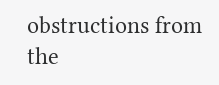obstructions from the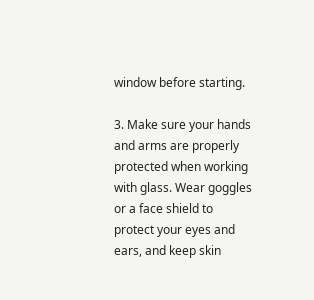window before starting.

3. Make sure your hands and arms are properly protected when working with glass. Wear goggles or a face shield to protect your eyes and ears, and keep skin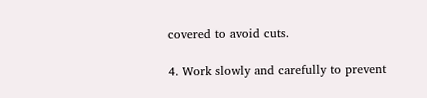covered to avoid cuts.

4. Work slowly and carefully to prevent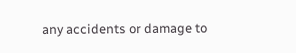any accidents or damage to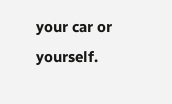your car or yourself.